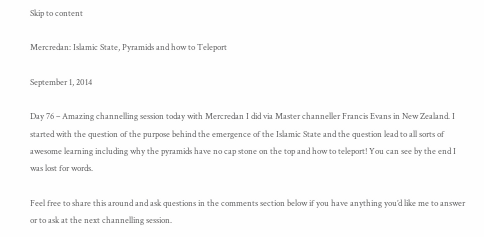Skip to content

Mercredan: Islamic State, Pyramids and how to Teleport

September 1, 2014

Day 76 – Amazing channelling session today with Mercredan I did via Master channeller Francis Evans in New Zealand. I started with the question of the purpose behind the emergence of the Islamic State and the question lead to all sorts of awesome learning including why the pyramids have no cap stone on the top and how to teleport! You can see by the end I was lost for words.

Feel free to share this around and ask questions in the comments section below if you have anything you’d like me to answer or to ask at the next channelling session.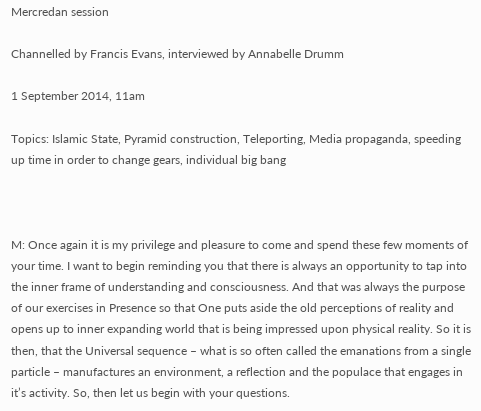Mercredan session

Channelled by Francis Evans, interviewed by Annabelle Drumm

1 September 2014, 11am

Topics: Islamic State, Pyramid construction, Teleporting, Media propaganda, speeding up time in order to change gears, individual big bang



M: Once again it is my privilege and pleasure to come and spend these few moments of your time. I want to begin reminding you that there is always an opportunity to tap into the inner frame of understanding and consciousness. And that was always the purpose of our exercises in Presence so that One puts aside the old perceptions of reality and opens up to inner expanding world that is being impressed upon physical reality. So it is then, that the Universal sequence – what is so often called the emanations from a single particle – manufactures an environment, a reflection and the populace that engages in it’s activity. So, then let us begin with your questions.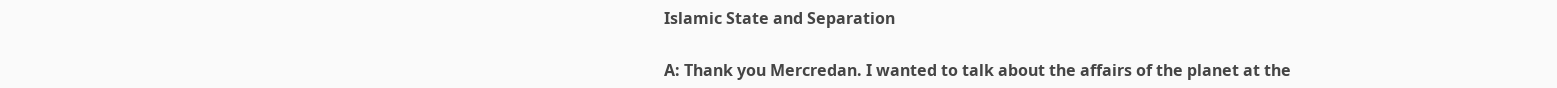Islamic State and Separation

A: Thank you Mercredan. I wanted to talk about the affairs of the planet at the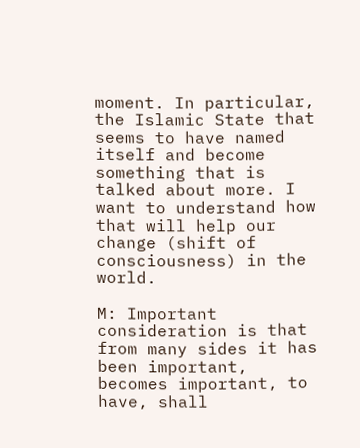moment. In particular, the Islamic State that seems to have named itself and become something that is talked about more. I want to understand how that will help our change (shift of consciousness) in the world.

M: Important consideration is that from many sides it has been important, becomes important, to have, shall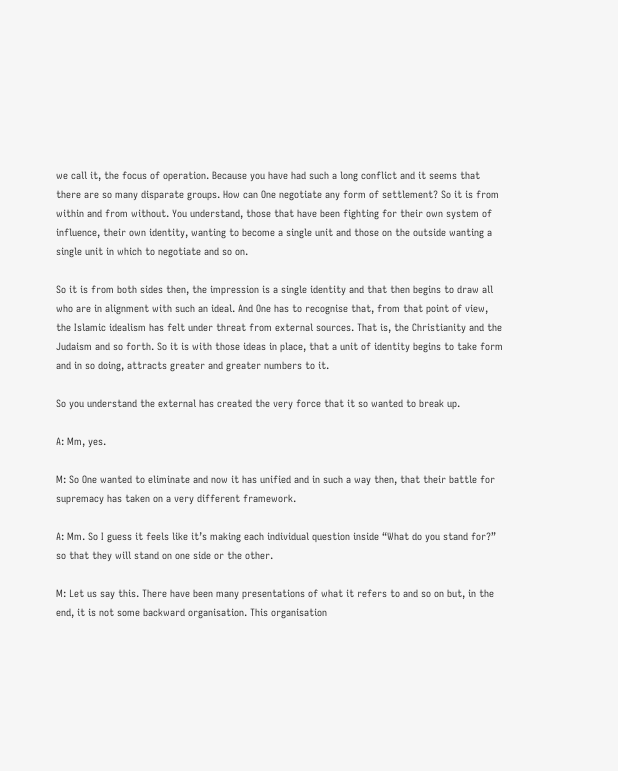we call it, the focus of operation. Because you have had such a long conflict and it seems that there are so many disparate groups. How can One negotiate any form of settlement? So it is from within and from without. You understand, those that have been fighting for their own system of influence, their own identity, wanting to become a single unit and those on the outside wanting a single unit in which to negotiate and so on.

So it is from both sides then, the impression is a single identity and that then begins to draw all who are in alignment with such an ideal. And One has to recognise that, from that point of view, the Islamic idealism has felt under threat from external sources. That is, the Christianity and the Judaism and so forth. So it is with those ideas in place, that a unit of identity begins to take form and in so doing, attracts greater and greater numbers to it.

So you understand the external has created the very force that it so wanted to break up.

A: Mm, yes.

M: So One wanted to eliminate and now it has unified and in such a way then, that their battle for supremacy has taken on a very different framework.

A: Mm. So I guess it feels like it’s making each individual question inside “What do you stand for?” so that they will stand on one side or the other.

M: Let us say this. There have been many presentations of what it refers to and so on but, in the end, it is not some backward organisation. This organisation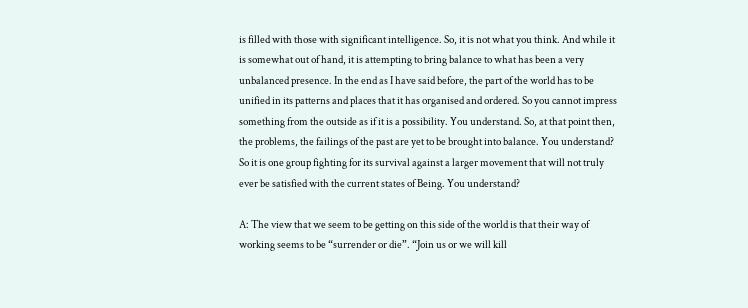is filled with those with significant intelligence. So, it is not what you think. And while it is somewhat out of hand, it is attempting to bring balance to what has been a very unbalanced presence. In the end as I have said before, the part of the world has to be unified in its patterns and places that it has organised and ordered. So you cannot impress something from the outside as if it is a possibility. You understand. So, at that point then, the problems, the failings of the past are yet to be brought into balance. You understand? So it is one group fighting for its survival against a larger movement that will not truly ever be satisfied with the current states of Being. You understand?

A: The view that we seem to be getting on this side of the world is that their way of working seems to be “surrender or die”. “Join us or we will kill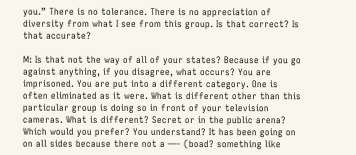you.” There is no tolerance. There is no appreciation of diversity from what I see from this group. Is that correct? Is that accurate?

M: Is that not the way of all of your states? Because if you go against anything, if you disagree, what occurs? You are imprisoned. You are put into a different category. One is often eliminated as it were. What is different other than this particular group is doing so in front of your television cameras. What is different? Secret or in the public arena? Which would you prefer? You understand? It has been going on on all sides because there not a —- (boad? something like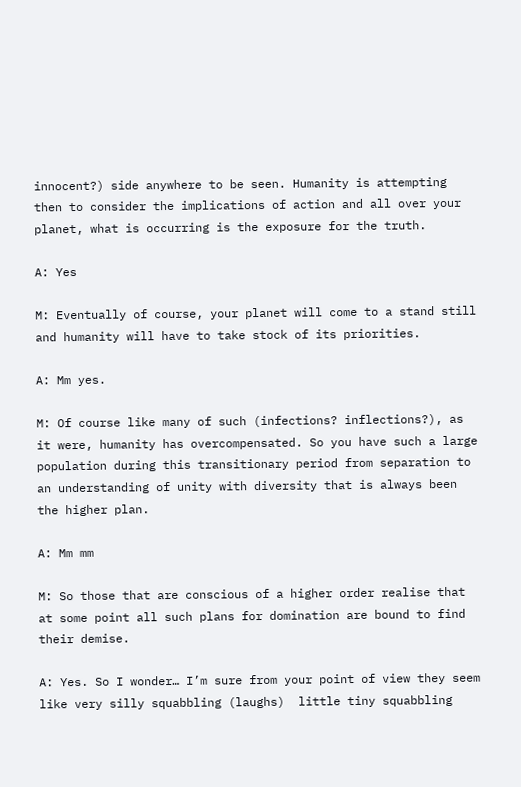innocent?) side anywhere to be seen. Humanity is attempting then to consider the implications of action and all over your planet, what is occurring is the exposure for the truth.

A: Yes

M: Eventually of course, your planet will come to a stand still and humanity will have to take stock of its priorities.

A: Mm yes.

M: Of course like many of such (infections? inflections?), as it were, humanity has overcompensated. So you have such a large population during this transitionary period from separation to an understanding of unity with diversity that is always been the higher plan.

A: Mm mm

M: So those that are conscious of a higher order realise that at some point all such plans for domination are bound to find their demise.

A: Yes. So I wonder… I’m sure from your point of view they seem like very silly squabbling (laughs)  little tiny squabbling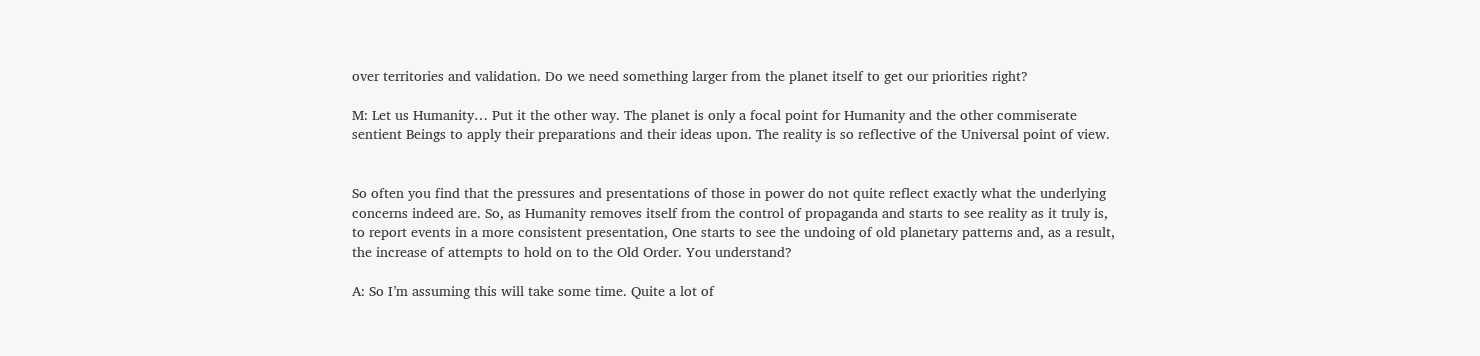over territories and validation. Do we need something larger from the planet itself to get our priorities right?

M: Let us Humanity… Put it the other way. The planet is only a focal point for Humanity and the other commiserate sentient Beings to apply their preparations and their ideas upon. The reality is so reflective of the Universal point of view.


So often you find that the pressures and presentations of those in power do not quite reflect exactly what the underlying concerns indeed are. So, as Humanity removes itself from the control of propaganda and starts to see reality as it truly is, to report events in a more consistent presentation, One starts to see the undoing of old planetary patterns and, as a result, the increase of attempts to hold on to the Old Order. You understand?

A: So I’m assuming this will take some time. Quite a lot of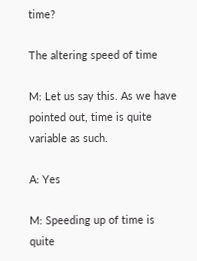time?

The altering speed of time

M: Let us say this. As we have pointed out, time is quite variable as such.

A: Yes

M: Speeding up of time is quite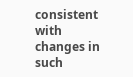consistent with changes in such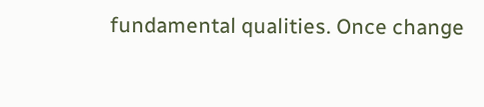fundamental qualities. Once change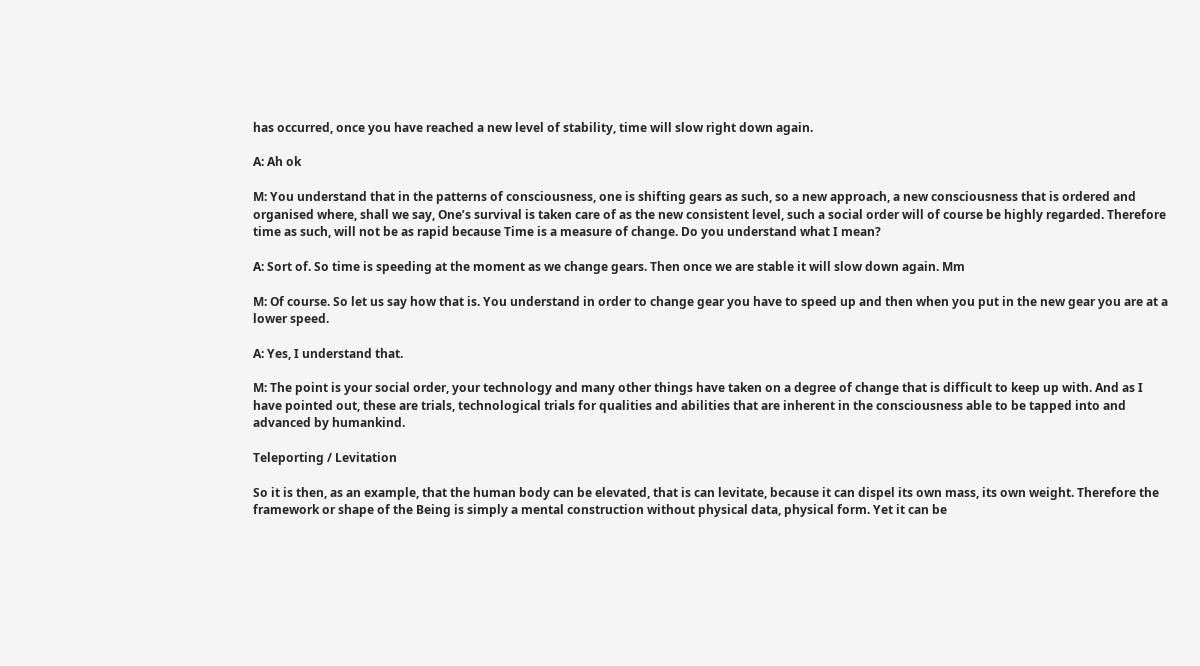has occurred, once you have reached a new level of stability, time will slow right down again.

A: Ah ok

M: You understand that in the patterns of consciousness, one is shifting gears as such, so a new approach, a new consciousness that is ordered and organised where, shall we say, One’s survival is taken care of as the new consistent level, such a social order will of course be highly regarded. Therefore time as such, will not be as rapid because Time is a measure of change. Do you understand what I mean?

A: Sort of. So time is speeding at the moment as we change gears. Then once we are stable it will slow down again. Mm

M: Of course. So let us say how that is. You understand in order to change gear you have to speed up and then when you put in the new gear you are at a lower speed.

A: Yes, I understand that.

M: The point is your social order, your technology and many other things have taken on a degree of change that is difficult to keep up with. And as I have pointed out, these are trials, technological trials for qualities and abilities that are inherent in the consciousness able to be tapped into and advanced by humankind.

Teleporting / Levitation

So it is then, as an example, that the human body can be elevated, that is can levitate, because it can dispel its own mass, its own weight. Therefore the framework or shape of the Being is simply a mental construction without physical data, physical form. Yet it can be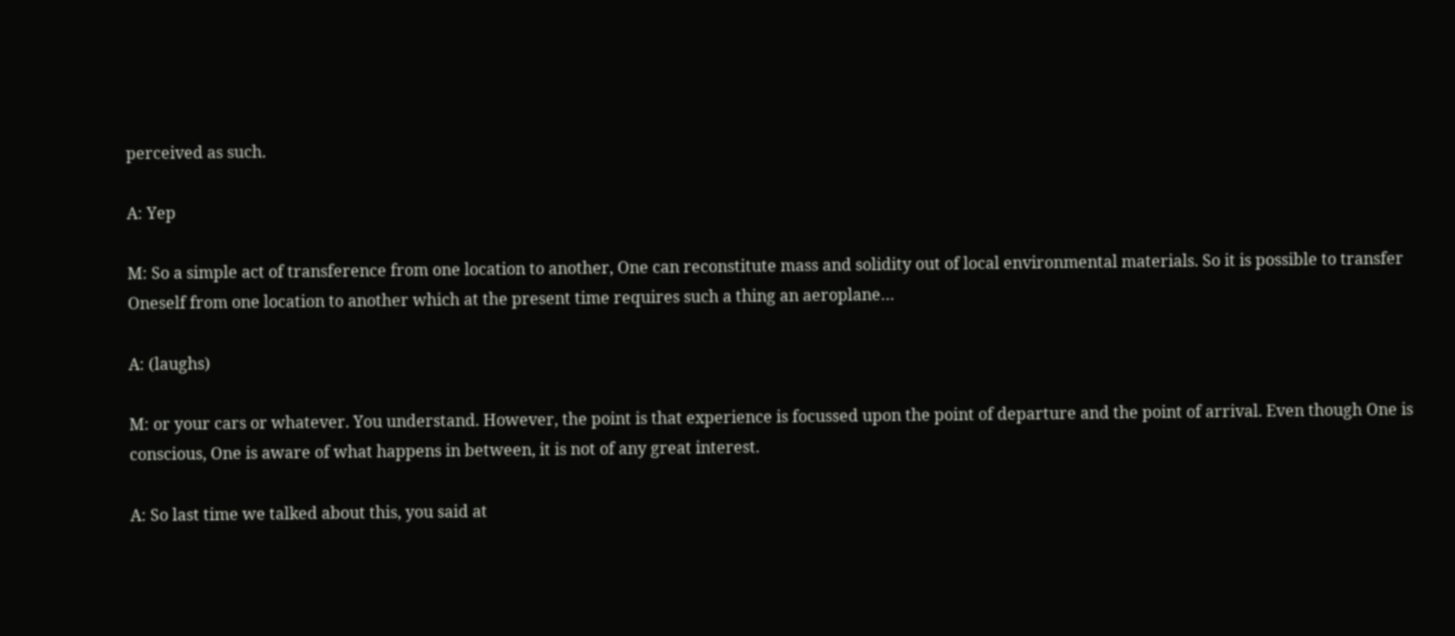perceived as such.

A: Yep

M: So a simple act of transference from one location to another, One can reconstitute mass and solidity out of local environmental materials. So it is possible to transfer Oneself from one location to another which at the present time requires such a thing an aeroplane…

A: (laughs)

M: or your cars or whatever. You understand. However, the point is that experience is focussed upon the point of departure and the point of arrival. Even though One is conscious, One is aware of what happens in between, it is not of any great interest.

A: So last time we talked about this, you said at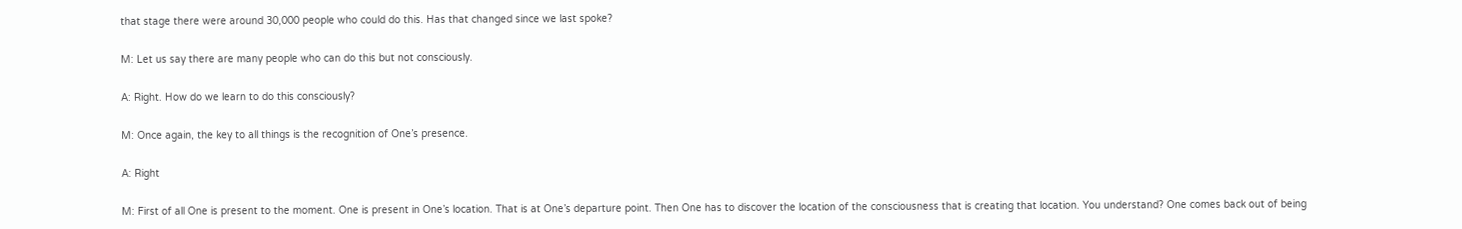that stage there were around 30,000 people who could do this. Has that changed since we last spoke?

M: Let us say there are many people who can do this but not consciously.

A: Right. How do we learn to do this consciously?

M: Once again, the key to all things is the recognition of One’s presence.

A: Right

M: First of all One is present to the moment. One is present in One’s location. That is at One’s departure point. Then One has to discover the location of the consciousness that is creating that location. You understand? One comes back out of being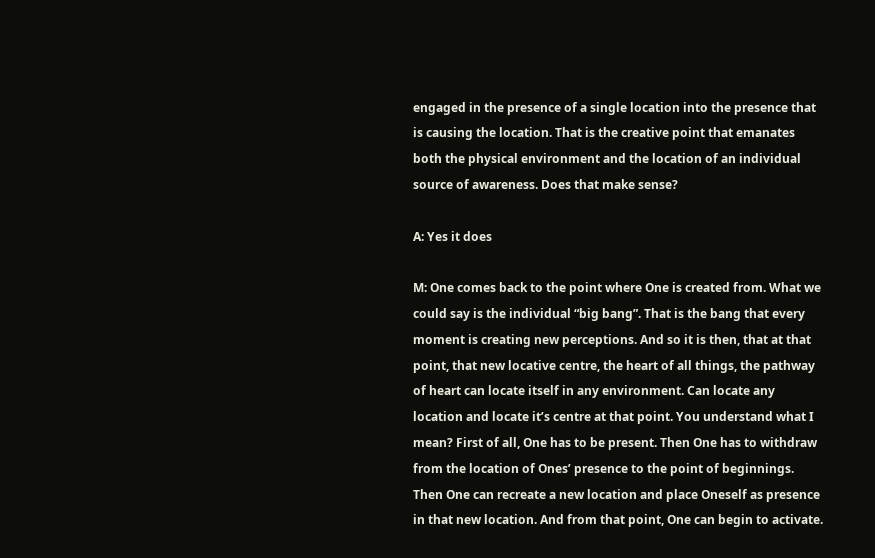engaged in the presence of a single location into the presence that is causing the location. That is the creative point that emanates both the physical environment and the location of an individual source of awareness. Does that make sense?

A: Yes it does

M: One comes back to the point where One is created from. What we could say is the individual “big bang”. That is the bang that every moment is creating new perceptions. And so it is then, that at that point, that new locative centre, the heart of all things, the pathway of heart can locate itself in any environment. Can locate any location and locate it’s centre at that point. You understand what I mean? First of all, One has to be present. Then One has to withdraw from the location of Ones’ presence to the point of beginnings. Then One can recreate a new location and place Oneself as presence in that new location. And from that point, One can begin to activate.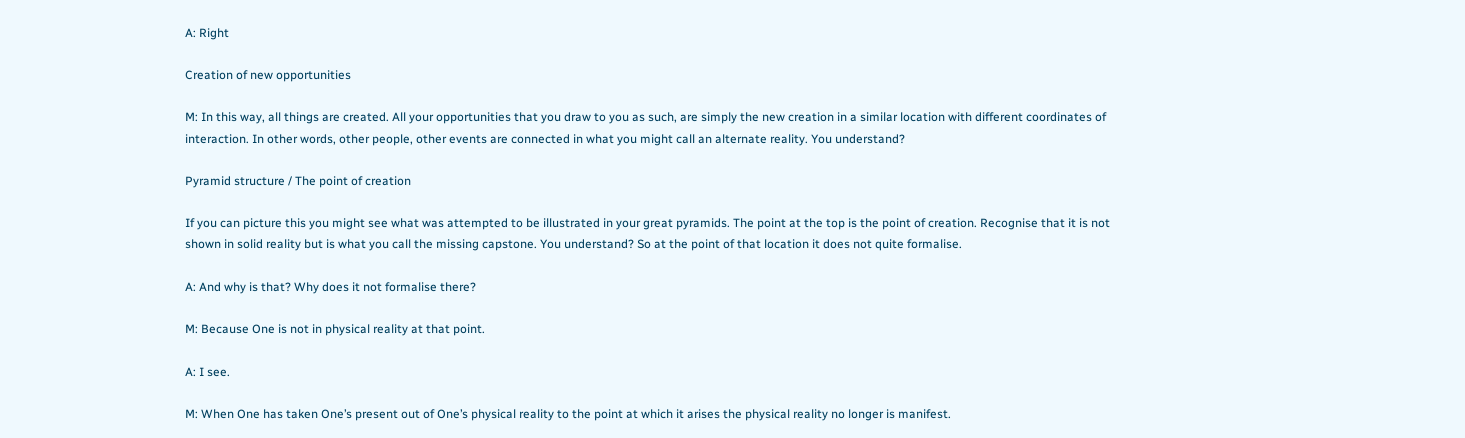A: Right

Creation of new opportunities

M: In this way, all things are created. All your opportunities that you draw to you as such, are simply the new creation in a similar location with different coordinates of interaction. In other words, other people, other events are connected in what you might call an alternate reality. You understand?

Pyramid structure / The point of creation

If you can picture this you might see what was attempted to be illustrated in your great pyramids. The point at the top is the point of creation. Recognise that it is not shown in solid reality but is what you call the missing capstone. You understand? So at the point of that location it does not quite formalise.

A: And why is that? Why does it not formalise there?

M: Because One is not in physical reality at that point.

A: I see.

M: When One has taken One’s present out of One’s physical reality to the point at which it arises the physical reality no longer is manifest.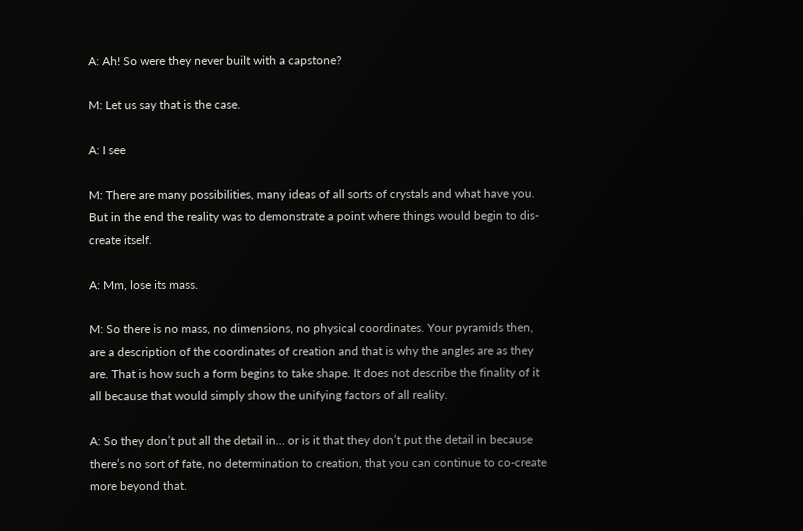A: Ah! So were they never built with a capstone?

M: Let us say that is the case.

A: I see

M: There are many possibilities, many ideas of all sorts of crystals and what have you. But in the end the reality was to demonstrate a point where things would begin to dis-create itself.

A: Mm, lose its mass.

M: So there is no mass, no dimensions, no physical coordinates. Your pyramids then, are a description of the coordinates of creation and that is why the angles are as they are. That is how such a form begins to take shape. It does not describe the finality of it all because that would simply show the unifying factors of all reality.

A: So they don’t put all the detail in… or is it that they don’t put the detail in because there’s no sort of fate, no determination to creation, that you can continue to co-create more beyond that.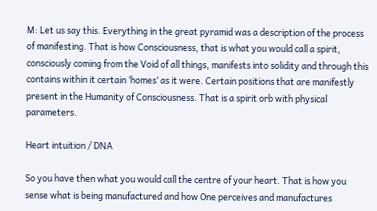M: Let us say this. Everything in the great pyramid was a description of the process of manifesting. That is how Consciousness, that is what you would call a spirit, consciously coming from the Void of all things, manifests into solidity and through this contains within it certain ‘homes’ as it were. Certain positions that are manifestly present in the Humanity of Consciousness. That is a spirit orb with physical parameters.

Heart intuition / DNA

So you have then what you would call the centre of your heart. That is how you sense what is being manufactured and how One perceives and manufactures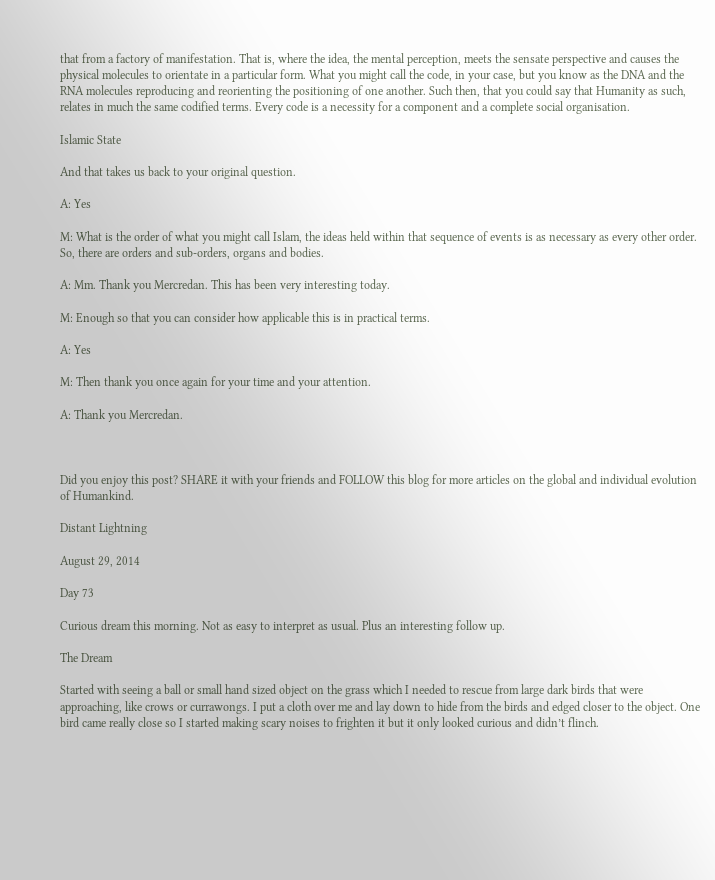that from a factory of manifestation. That is, where the idea, the mental perception, meets the sensate perspective and causes the physical molecules to orientate in a particular form. What you might call the code, in your case, but you know as the DNA and the RNA molecules reproducing and reorienting the positioning of one another. Such then, that you could say that Humanity as such, relates in much the same codified terms. Every code is a necessity for a component and a complete social organisation.

Islamic State

And that takes us back to your original question.

A: Yes

M: What is the order of what you might call Islam, the ideas held within that sequence of events is as necessary as every other order. So, there are orders and sub-orders, organs and bodies.

A: Mm. Thank you Mercredan. This has been very interesting today.

M: Enough so that you can consider how applicable this is in practical terms.

A: Yes

M: Then thank you once again for your time and your attention.

A: Thank you Mercredan.



Did you enjoy this post? SHARE it with your friends and FOLLOW this blog for more articles on the global and individual evolution of Humankind.

Distant Lightning

August 29, 2014

Day 73

Curious dream this morning. Not as easy to interpret as usual. Plus an interesting follow up.

The Dream

Started with seeing a ball or small hand sized object on the grass which I needed to rescue from large dark birds that were approaching, like crows or currawongs. I put a cloth over me and lay down to hide from the birds and edged closer to the object. One bird came really close so I started making scary noises to frighten it but it only looked curious and didn’t flinch.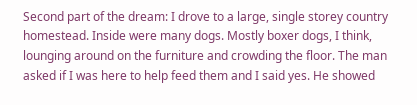Second part of the dream: I drove to a large, single storey country homestead. Inside were many dogs. Mostly boxer dogs, I think, lounging around on the furniture and crowding the floor. The man asked if I was here to help feed them and I said yes. He showed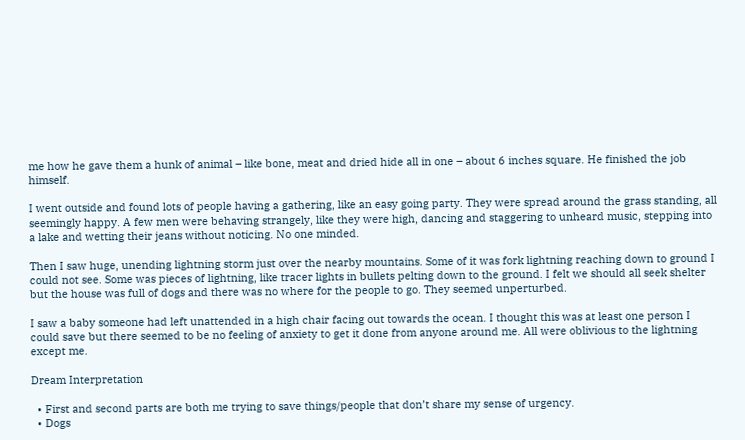me how he gave them a hunk of animal – like bone, meat and dried hide all in one – about 6 inches square. He finished the job himself.

I went outside and found lots of people having a gathering, like an easy going party. They were spread around the grass standing, all seemingly happy. A few men were behaving strangely, like they were high, dancing and staggering to unheard music, stepping into a lake and wetting their jeans without noticing. No one minded.

Then I saw huge, unending lightning storm just over the nearby mountains. Some of it was fork lightning reaching down to ground I could not see. Some was pieces of lightning, like tracer lights in bullets pelting down to the ground. I felt we should all seek shelter but the house was full of dogs and there was no where for the people to go. They seemed unperturbed.

I saw a baby someone had left unattended in a high chair facing out towards the ocean. I thought this was at least one person I could save but there seemed to be no feeling of anxiety to get it done from anyone around me. All were oblivious to the lightning except me.

Dream Interpretation

  • First and second parts are both me trying to save things/people that don’t share my sense of urgency.
  • Dogs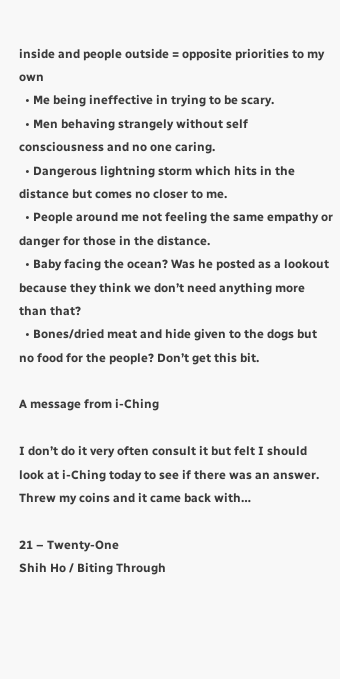inside and people outside = opposite priorities to my own
  • Me being ineffective in trying to be scary.
  • Men behaving strangely without self consciousness and no one caring.
  • Dangerous lightning storm which hits in the distance but comes no closer to me.
  • People around me not feeling the same empathy or danger for those in the distance.
  • Baby facing the ocean? Was he posted as a lookout because they think we don’t need anything more than that?
  • Bones/dried meat and hide given to the dogs but no food for the people? Don’t get this bit.

A message from i-Ching

I don’t do it very often consult it but felt I should look at i-Ching today to see if there was an answer. Threw my coins and it came back with…

21 – Twenty-One
Shih Ho / Biting Through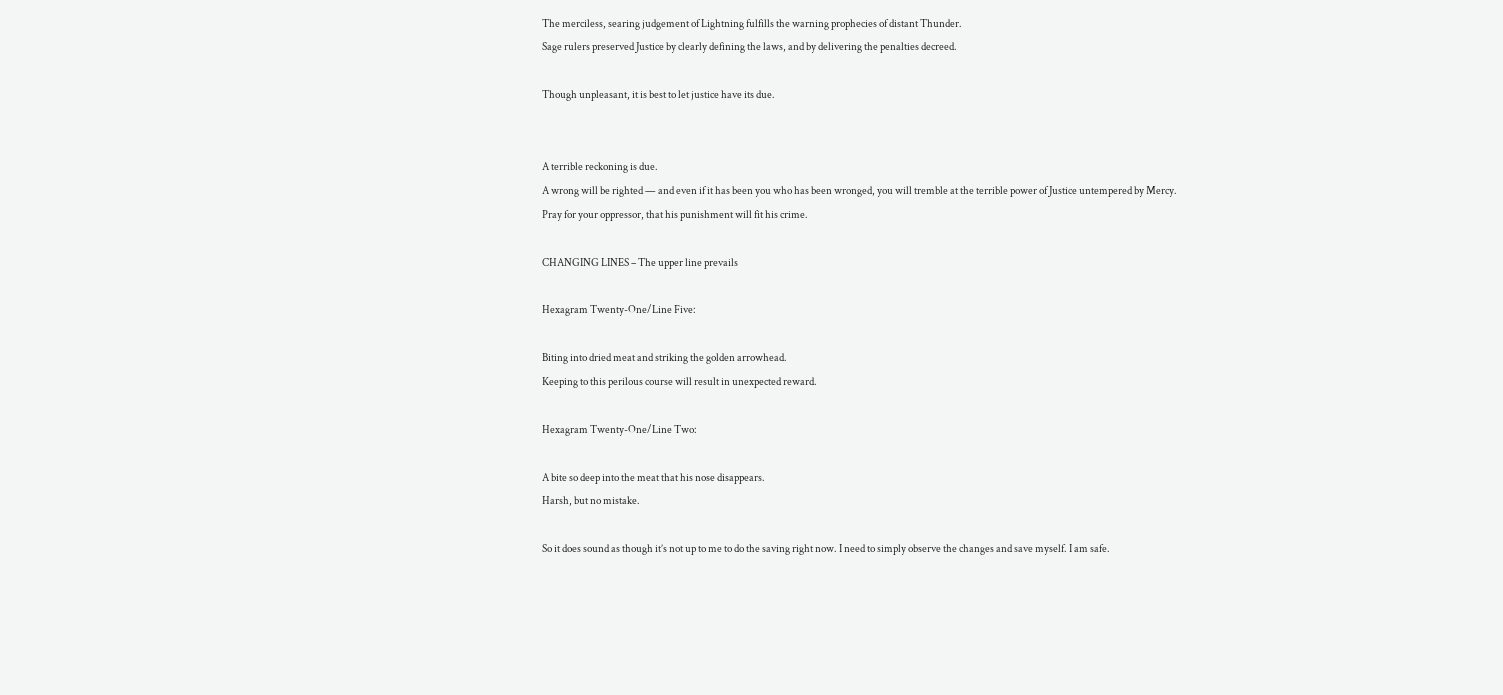The merciless, searing judgement of Lightning fulfills the warning prophecies of distant Thunder.
Sage rulers preserved Justice by clearly defining the laws, and by delivering the penalties decreed.

Though unpleasant, it is best to let justice have its due.


A terrible reckoning is due.
A wrong will be righted — and even if it has been you who has been wronged, you will tremble at the terrible power of Justice untempered by Mercy.
Pray for your oppressor, that his punishment will fit his crime.

CHANGING LINES – The upper line prevails

Hexagram Twenty-One/Line Five:

Biting into dried meat and striking the golden arrowhead.
Keeping to this perilous course will result in unexpected reward.

Hexagram Twenty-One/Line Two:

A bite so deep into the meat that his nose disappears.
Harsh, but no mistake.

So it does sound as though it’s not up to me to do the saving right now. I need to simply observe the changes and save myself. I am safe.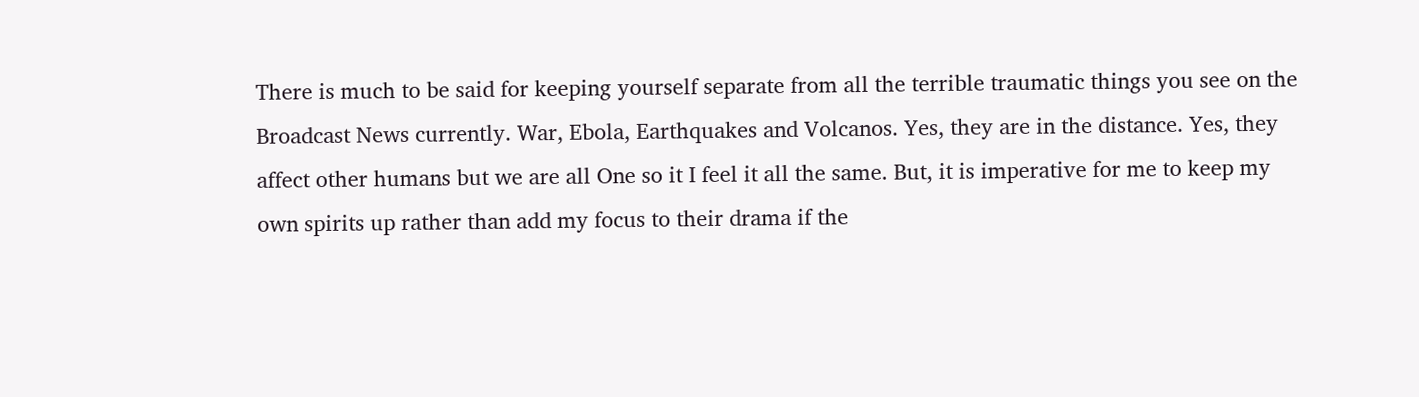There is much to be said for keeping yourself separate from all the terrible traumatic things you see on the Broadcast News currently. War, Ebola, Earthquakes and Volcanos. Yes, they are in the distance. Yes, they affect other humans but we are all One so it I feel it all the same. But, it is imperative for me to keep my own spirits up rather than add my focus to their drama if the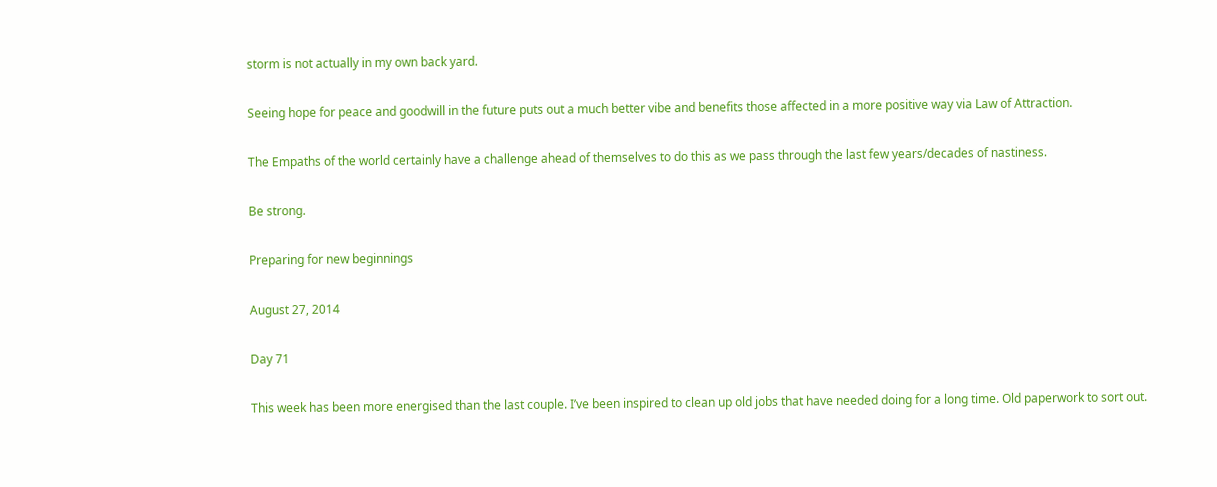storm is not actually in my own back yard.

Seeing hope for peace and goodwill in the future puts out a much better vibe and benefits those affected in a more positive way via Law of Attraction.

The Empaths of the world certainly have a challenge ahead of themselves to do this as we pass through the last few years/decades of nastiness.

Be strong.

Preparing for new beginnings

August 27, 2014

Day 71

This week has been more energised than the last couple. I’ve been inspired to clean up old jobs that have needed doing for a long time. Old paperwork to sort out.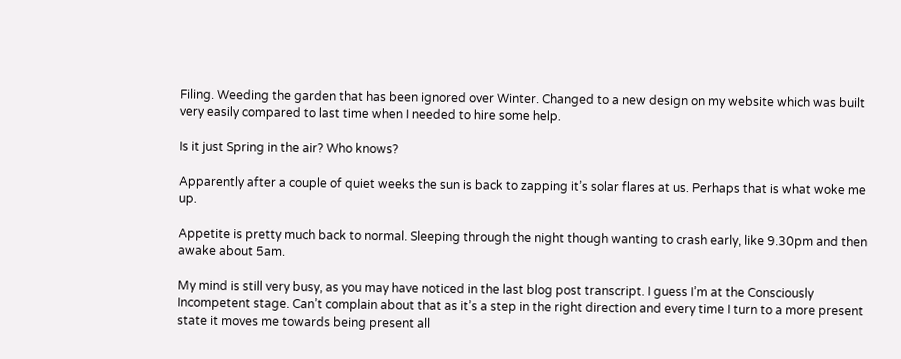Filing. Weeding the garden that has been ignored over Winter. Changed to a new design on my website which was built very easily compared to last time when I needed to hire some help.

Is it just Spring in the air? Who knows?

Apparently after a couple of quiet weeks the sun is back to zapping it’s solar flares at us. Perhaps that is what woke me up.

Appetite is pretty much back to normal. Sleeping through the night though wanting to crash early, like 9.30pm and then awake about 5am.

My mind is still very busy, as you may have noticed in the last blog post transcript. I guess I’m at the Consciously Incompetent stage. Can’t complain about that as it’s a step in the right direction and every time I turn to a more present state it moves me towards being present all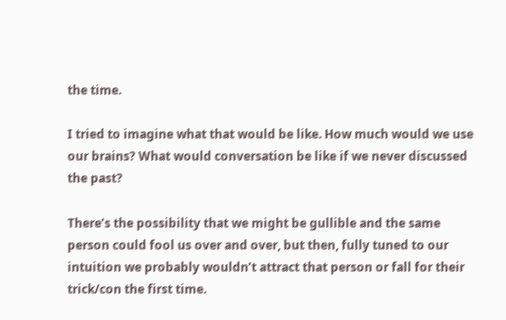the time.

I tried to imagine what that would be like. How much would we use our brains? What would conversation be like if we never discussed the past?

There’s the possibility that we might be gullible and the same person could fool us over and over, but then, fully tuned to our intuition we probably wouldn’t attract that person or fall for their trick/con the first time.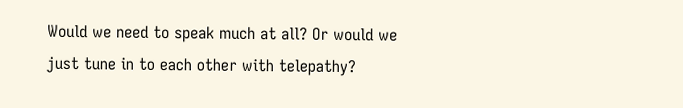Would we need to speak much at all? Or would we just tune in to each other with telepathy?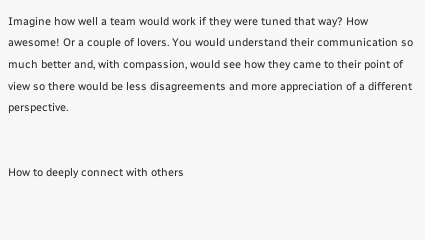Imagine how well a team would work if they were tuned that way? How awesome! Or a couple of lovers. You would understand their communication so much better and, with compassion, would see how they came to their point of view so there would be less disagreements and more appreciation of a different perspective.


How to deeply connect with others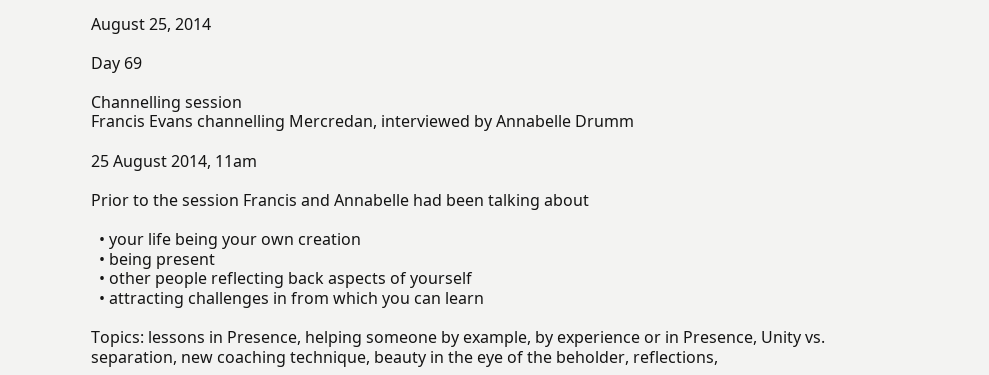August 25, 2014

Day 69

Channelling session
Francis Evans channelling Mercredan, interviewed by Annabelle Drumm

25 August 2014, 11am

Prior to the session Francis and Annabelle had been talking about

  • your life being your own creation
  • being present
  • other people reflecting back aspects of yourself
  • attracting challenges in from which you can learn

Topics: lessons in Presence, helping someone by example, by experience or in Presence, Unity vs. separation, new coaching technique, beauty in the eye of the beholder, reflections,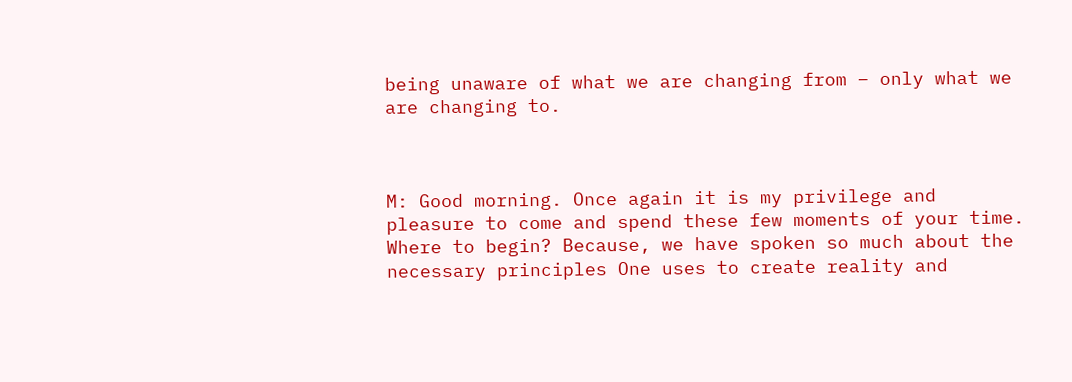being unaware of what we are changing from – only what we are changing to.



M: Good morning. Once again it is my privilege and pleasure to come and spend these few moments of your time. Where to begin? Because, we have spoken so much about the necessary principles One uses to create reality and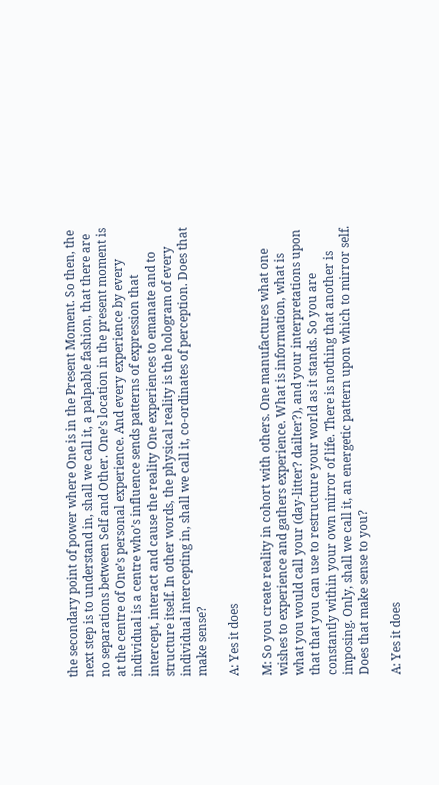the secondary point of power where One is in the Present Moment. So then, the next step is to understand in, shall we call it, a palpable fashion, that there are no separations between Self and Other. One’s location in the present moment is at the centre of One’s personal experience. And every experience by every individual is a centre who’s influence sends patterns of expression that intercept, interact and cause the reality One experiences to emanate and to structure itself. In other words, the physical reality is the hologram of every individual intercepting in, shall we call it, co-ordinates of perception. Does that make sense?

A: Yes it does

M: So you create reality in cohort with others. One manufactures what one wishes to experience and gathers experience. What is information, what is what you would call your (day-litter? dailter?), and your interpretations upon that that you can use to restructure your world as it stands. So you are constantly within your own mirror of life. There is nothing that another is imposing. Only, shall we call it, an energetic pattern upon which to mirror self. Does that make sense to you?

A: Yes it does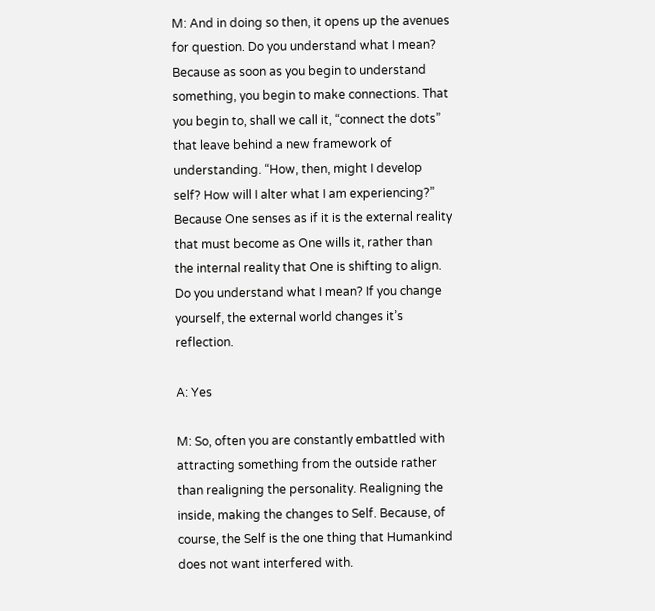M: And in doing so then, it opens up the avenues for question. Do you understand what I mean? Because as soon as you begin to understand something, you begin to make connections. That you begin to, shall we call it, “connect the dots” that leave behind a new framework of understanding. “How, then, might I develop self? How will I alter what I am experiencing?”
Because One senses as if it is the external reality that must become as One wills it, rather than the internal reality that One is shifting to align. Do you understand what I mean? If you change yourself, the external world changes it’s reflection.

A: Yes

M: So, often you are constantly embattled with attracting something from the outside rather than realigning the personality. Realigning the inside, making the changes to Self. Because, of course, the Self is the one thing that Humankind does not want interfered with.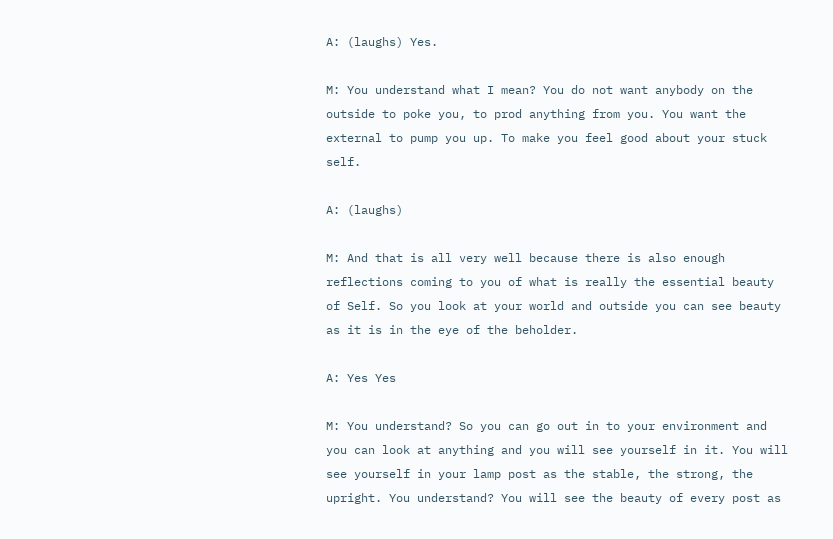A: (laughs) Yes.

M: You understand what I mean? You do not want anybody on the outside to poke you, to prod anything from you. You want the external to pump you up. To make you feel good about your stuck self.

A: (laughs)

M: And that is all very well because there is also enough reflections coming to you of what is really the essential beauty of Self. So you look at your world and outside you can see beauty as it is in the eye of the beholder.

A: Yes Yes

M: You understand? So you can go out in to your environment and you can look at anything and you will see yourself in it. You will see yourself in your lamp post as the stable, the strong, the upright. You understand? You will see the beauty of every post as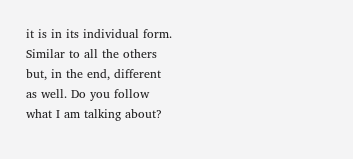it is in its individual form. Similar to all the others but, in the end, different as well. Do you follow what I am talking about?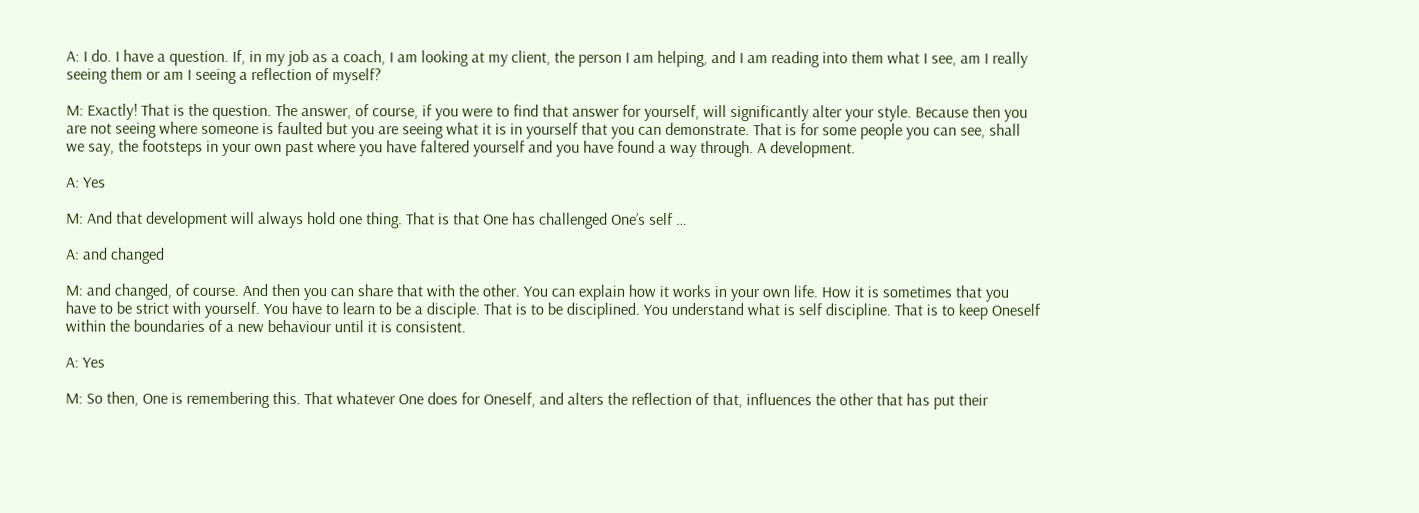A: I do. I have a question. If, in my job as a coach, I am looking at my client, the person I am helping, and I am reading into them what I see, am I really seeing them or am I seeing a reflection of myself?

M: Exactly! That is the question. The answer, of course, if you were to find that answer for yourself, will significantly alter your style. Because then you are not seeing where someone is faulted but you are seeing what it is in yourself that you can demonstrate. That is for some people you can see, shall we say, the footsteps in your own past where you have faltered yourself and you have found a way through. A development.

A: Yes

M: And that development will always hold one thing. That is that One has challenged One’s self …

A: and changed

M: and changed, of course. And then you can share that with the other. You can explain how it works in your own life. How it is sometimes that you have to be strict with yourself. You have to learn to be a disciple. That is to be disciplined. You understand what is self discipline. That is to keep Oneself within the boundaries of a new behaviour until it is consistent.

A: Yes

M: So then, One is remembering this. That whatever One does for Oneself, and alters the reflection of that, influences the other that has put their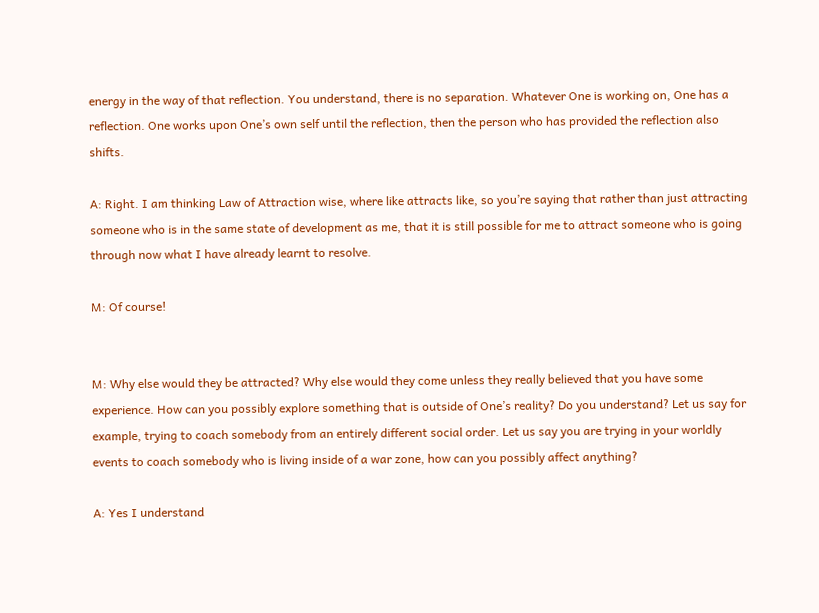energy in the way of that reflection. You understand, there is no separation. Whatever One is working on, One has a reflection. One works upon One’s own self until the reflection, then the person who has provided the reflection also shifts.

A: Right. I am thinking Law of Attraction wise, where like attracts like, so you’re saying that rather than just attracting someone who is in the same state of development as me, that it is still possible for me to attract someone who is going through now what I have already learnt to resolve.

M: Of course!


M: Why else would they be attracted? Why else would they come unless they really believed that you have some experience. How can you possibly explore something that is outside of One’s reality? Do you understand? Let us say for example, trying to coach somebody from an entirely different social order. Let us say you are trying in your worldly events to coach somebody who is living inside of a war zone, how can you possibly affect anything?

A: Yes I understand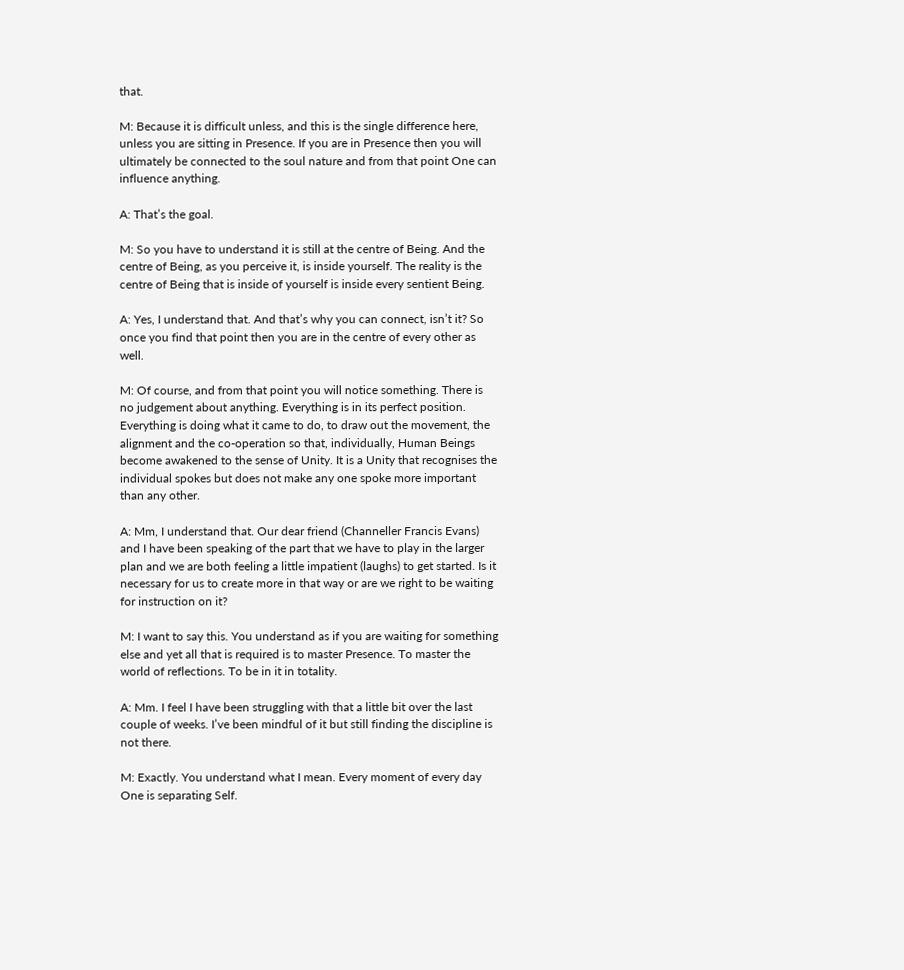that.

M: Because it is difficult unless, and this is the single difference here, unless you are sitting in Presence. If you are in Presence then you will ultimately be connected to the soul nature and from that point One can influence anything.

A: That’s the goal.

M: So you have to understand it is still at the centre of Being. And the centre of Being, as you perceive it, is inside yourself. The reality is the centre of Being that is inside of yourself is inside every sentient Being.

A: Yes, I understand that. And that’s why you can connect, isn’t it? So once you find that point then you are in the centre of every other as well.

M: Of course, and from that point you will notice something. There is no judgement about anything. Everything is in its perfect position. Everything is doing what it came to do, to draw out the movement, the alignment and the co-operation so that, individually, Human Beings become awakened to the sense of Unity. It is a Unity that recognises the individual spokes but does not make any one spoke more important than any other.

A: Mm, I understand that. Our dear friend (Channeller Francis Evans) and I have been speaking of the part that we have to play in the larger plan and we are both feeling a little impatient (laughs) to get started. Is it necessary for us to create more in that way or are we right to be waiting for instruction on it?

M: I want to say this. You understand as if you are waiting for something else and yet all that is required is to master Presence. To master the world of reflections. To be in it in totality.

A: Mm. I feel I have been struggling with that a little bit over the last couple of weeks. I’ve been mindful of it but still finding the discipline is not there.

M: Exactly. You understand what I mean. Every moment of every day One is separating Self.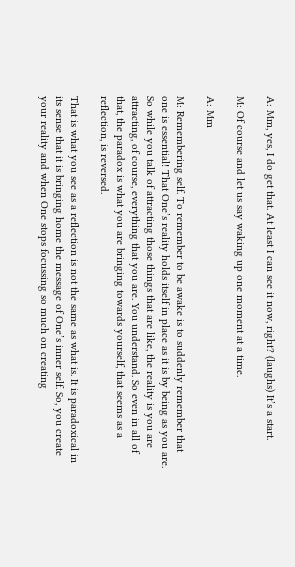A: Mm, yes, I do get that. At least I can see it now, right? (laughs) It’s a start.

M: Of course and let us say waking up one moment at a time.

A: Mm

M: Remembering self. To remember to be awake is to suddenly remember that one is essential! That One’s reality holds itself in place as it is by being as you are. So while you talk of attracting those things that are like, the reality is you are attracting, of course, everything that you are. You understand. So even in all of that, the paradox is what you are bringing towards yourself, that seems as a reflection, is reversed.

That is what you see as a reflection is not the same as what is. It is paradoxical in its sense that it is bringing home the message of One’s inner self. So, you create your reality and when One stops focussing so much on creating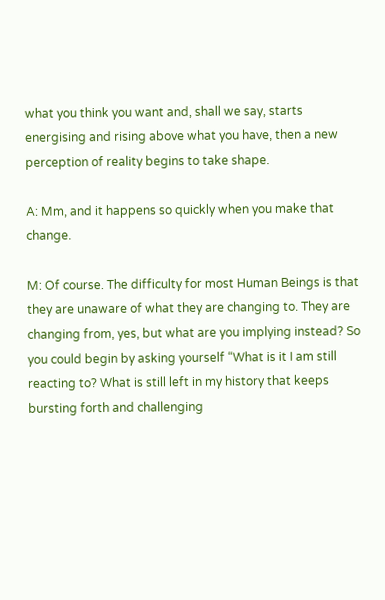what you think you want and, shall we say, starts energising and rising above what you have, then a new perception of reality begins to take shape.

A: Mm, and it happens so quickly when you make that change.

M: Of course. The difficulty for most Human Beings is that they are unaware of what they are changing to. They are changing from, yes, but what are you implying instead? So you could begin by asking yourself “What is it I am still reacting to? What is still left in my history that keeps bursting forth and challenging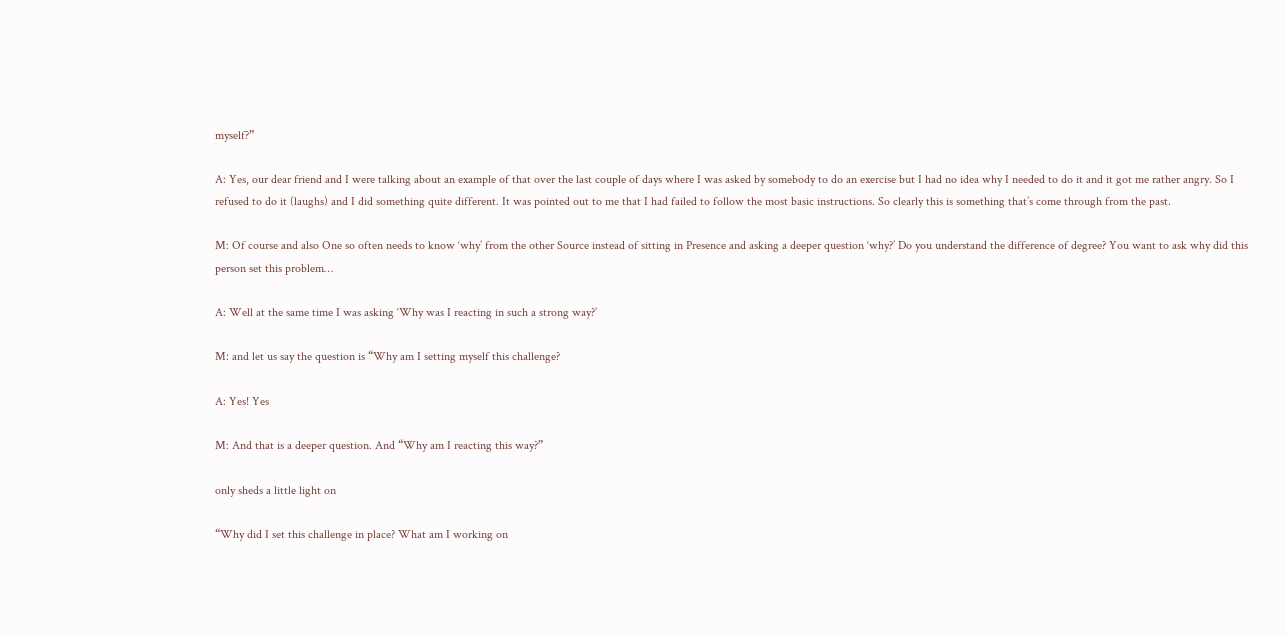myself?”

A: Yes, our dear friend and I were talking about an example of that over the last couple of days where I was asked by somebody to do an exercise but I had no idea why I needed to do it and it got me rather angry. So I refused to do it (laughs) and I did something quite different. It was pointed out to me that I had failed to follow the most basic instructions. So clearly this is something that’s come through from the past.

M: Of course and also One so often needs to know ‘why’ from the other Source instead of sitting in Presence and asking a deeper question ‘why?’ Do you understand the difference of degree? You want to ask why did this person set this problem…

A: Well at the same time I was asking ‘Why was I reacting in such a strong way?’

M: and let us say the question is “Why am I setting myself this challenge?

A: Yes! Yes

M: And that is a deeper question. And “Why am I reacting this way?”

only sheds a little light on

“Why did I set this challenge in place? What am I working on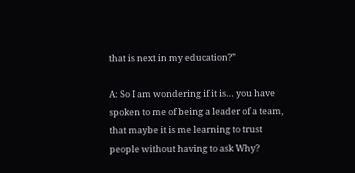that is next in my education?”

A: So I am wondering if it is… you have spoken to me of being a leader of a team, that maybe it is me learning to trust people without having to ask Why?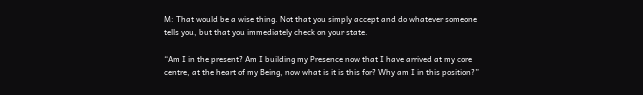M: That would be a wise thing. Not that you simply accept and do whatever someone tells you, but that you immediately check on your state.

“Am I in the present? Am I building my Presence now that I have arrived at my core centre, at the heart of my Being, now what is it is this for? Why am I in this position?”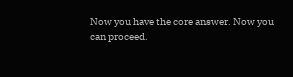Now you have the core answer. Now you can proceed.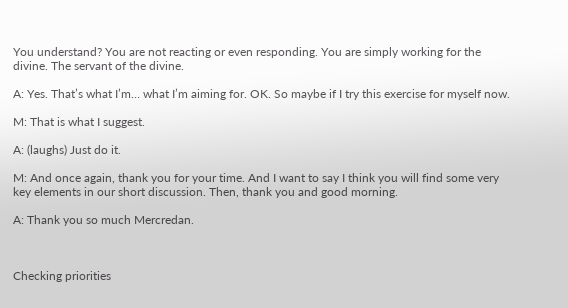You understand? You are not reacting or even responding. You are simply working for the divine. The servant of the divine.

A: Yes. That’s what I’m… what I’m aiming for. OK. So maybe if I try this exercise for myself now.

M: That is what I suggest.

A: (laughs) Just do it.

M: And once again, thank you for your time. And I want to say I think you will find some very key elements in our short discussion. Then, thank you and good morning.

A: Thank you so much Mercredan.



Checking priorities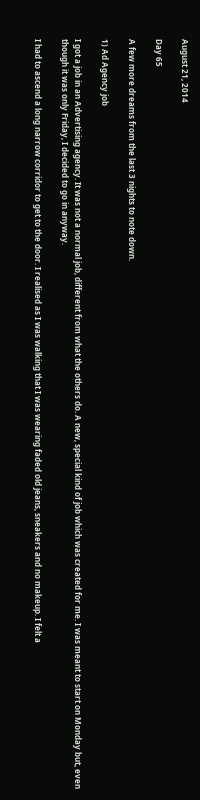August 21, 2014

Day 65

A few more dreams from the last 3 nights to note down.

1) Ad Agency job

I got a job in an Advertising agency. It was not a normal job, different from what the others do. A new, special kind of job which was created for me. I was meant to start on Monday but, even though it was only Friday, I decided to go in anyway.

I had to ascend a long narrow corridor to get to the door. I realised as I was walking that I was wearing faded old jeans, sneakers and no makeup. I felt a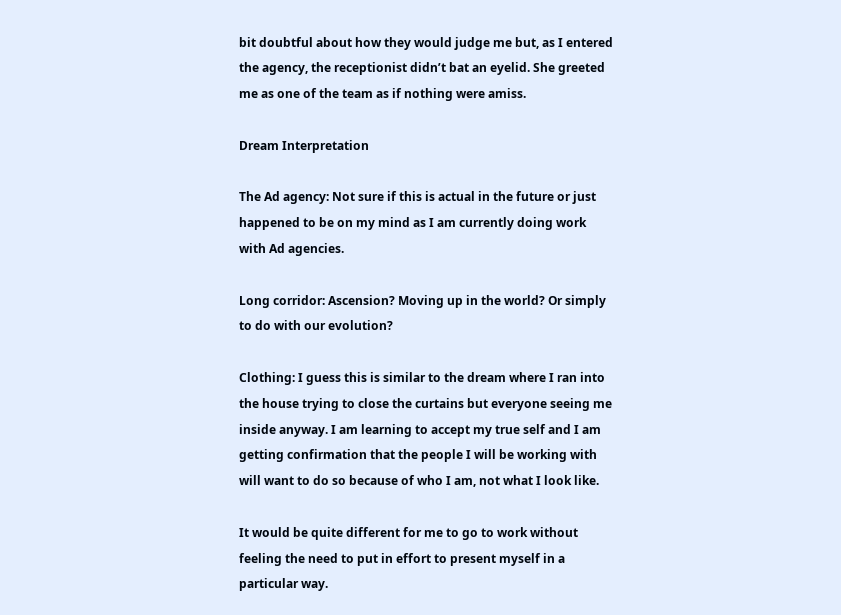bit doubtful about how they would judge me but, as I entered the agency, the receptionist didn’t bat an eyelid. She greeted me as one of the team as if nothing were amiss.

Dream Interpretation

The Ad agency: Not sure if this is actual in the future or just happened to be on my mind as I am currently doing work with Ad agencies.

Long corridor: Ascension? Moving up in the world? Or simply to do with our evolution?

Clothing: I guess this is similar to the dream where I ran into the house trying to close the curtains but everyone seeing me inside anyway. I am learning to accept my true self and I am getting confirmation that the people I will be working with will want to do so because of who I am, not what I look like.

It would be quite different for me to go to work without feeling the need to put in effort to present myself in a particular way.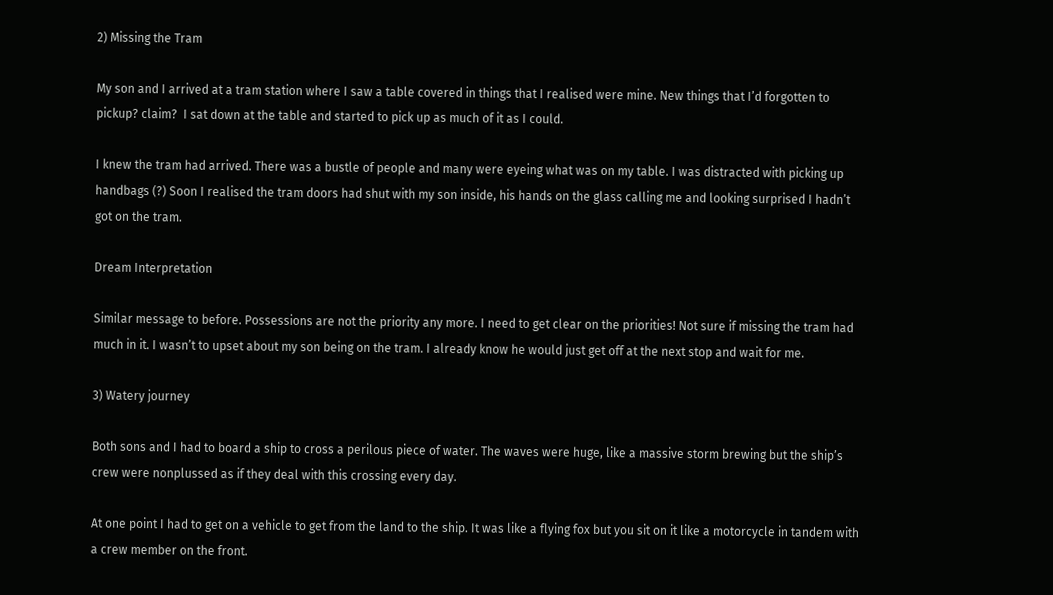2) Missing the Tram

My son and I arrived at a tram station where I saw a table covered in things that I realised were mine. New things that I’d forgotten to pickup? claim?  I sat down at the table and started to pick up as much of it as I could.

I knew the tram had arrived. There was a bustle of people and many were eyeing what was on my table. I was distracted with picking up handbags (?) Soon I realised the tram doors had shut with my son inside, his hands on the glass calling me and looking surprised I hadn’t got on the tram.

Dream Interpretation

Similar message to before. Possessions are not the priority any more. I need to get clear on the priorities! Not sure if missing the tram had much in it. I wasn’t to upset about my son being on the tram. I already know he would just get off at the next stop and wait for me.

3) Watery journey

Both sons and I had to board a ship to cross a perilous piece of water. The waves were huge, like a massive storm brewing but the ship’s crew were nonplussed as if they deal with this crossing every day.

At one point I had to get on a vehicle to get from the land to the ship. It was like a flying fox but you sit on it like a motorcycle in tandem with a crew member on the front.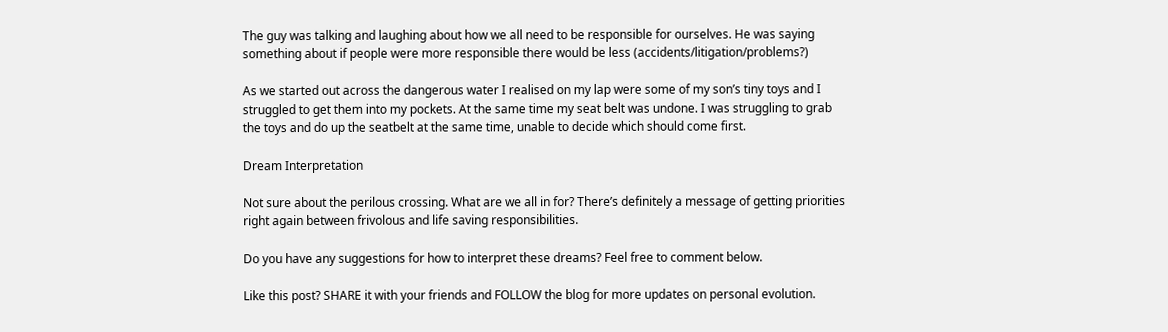The guy was talking and laughing about how we all need to be responsible for ourselves. He was saying something about if people were more responsible there would be less (accidents/litigation/problems?)

As we started out across the dangerous water I realised on my lap were some of my son’s tiny toys and I struggled to get them into my pockets. At the same time my seat belt was undone. I was struggling to grab the toys and do up the seatbelt at the same time, unable to decide which should come first.

Dream Interpretation

Not sure about the perilous crossing. What are we all in for? There’s definitely a message of getting priorities right again between frivolous and life saving responsibilities.

Do you have any suggestions for how to interpret these dreams? Feel free to comment below.

Like this post? SHARE it with your friends and FOLLOW the blog for more updates on personal evolution.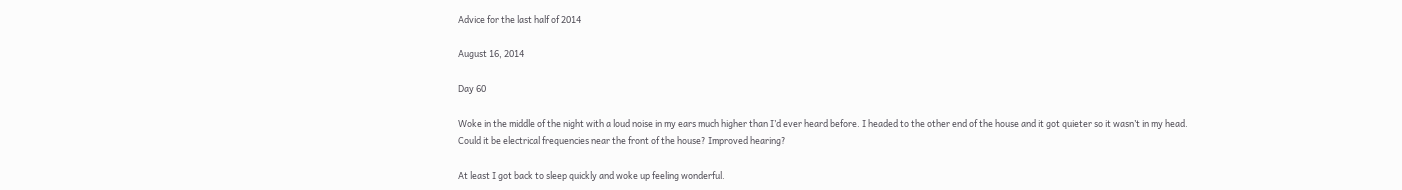Advice for the last half of 2014

August 16, 2014

Day 60

Woke in the middle of the night with a loud noise in my ears much higher than I’d ever heard before. I headed to the other end of the house and it got quieter so it wasn’t in my head. Could it be electrical frequencies near the front of the house? Improved hearing?

At least I got back to sleep quickly and woke up feeling wonderful.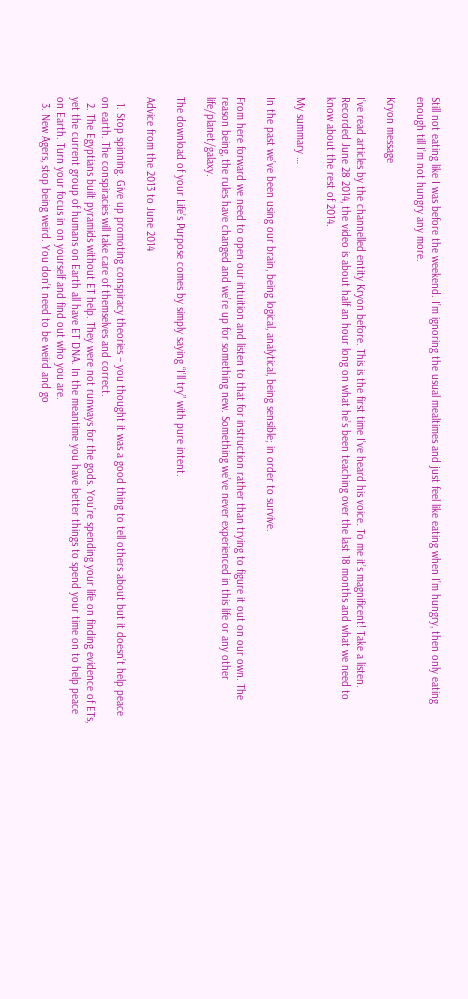Still not eating like I was before the weekend. I’m ignoring the usual mealtimes and just feel like eating when I’m hungry, then only eating enough till I’m not hungry any more.

Kryon message

I’ve read articles by the channelled entity Kryon before. This is the first time I’ve heard his voice. To me it’s magnificent! Take a listen. Recorded June 28 2014, the video is about half an hour long on what he’s been teaching over the last 18 months and what we need to know about the rest of 2014.

My summary …

In the past we’ve been using our brain, being logical, analytical, being sensible; in order to survive.

From here forward we need to open our intuition and listen to that for instruction rather than trying to figure it out on our own. The reason being, the rules have changed and we’re up for something new. Something we’ve never experienced in this life or any other life/planet/galaxy.

The download of your Life’s Purpose comes by simply saying “I’ll try” with pure intent.

Advice from the 2013 to June 2014

  1. Stop spinning. Give up promoting conspiracy theories – you thought it was a good thing to tell others about but it doesn’t help peace on earth. The conspiracies will take care of themselves and correct.
  2. The Egyptians built pyramids without ET help. They were not runways for the gods. You’re spending your life on finding evidence of ETs, yet the current group of humans on Earth all have ET DNA. In the meantime you have better things to spend your time on to help peace on Earth. Turn your focus in on yourself and find out who you are.
  3. New Agers, stop being weird. You don’t need to be weird and go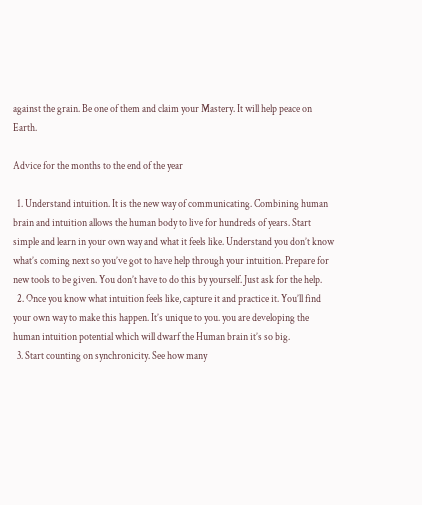against the grain. Be one of them and claim your Mastery. It will help peace on Earth.

Advice for the months to the end of the year

  1. Understand intuition. It is the new way of communicating. Combining human brain and intuition allows the human body to live for hundreds of years. Start simple and learn in your own way and what it feels like. Understand you don’t know what’s coming next so you’ve got to have help through your intuition. Prepare for new tools to be given. You don’t have to do this by yourself. Just ask for the help.
  2. Once you know what intuition feels like, capture it and practice it. You’ll find your own way to make this happen. It’s unique to you. you are developing the human intuition potential which will dwarf the Human brain it’s so big.
  3. Start counting on synchronicity. See how many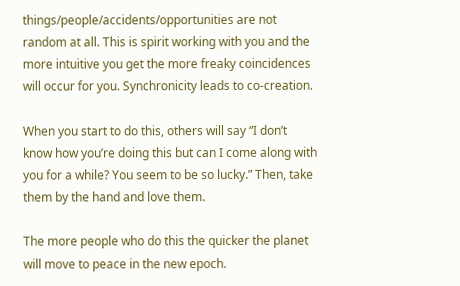things/people/accidents/opportunities are not random at all. This is spirit working with you and the more intuitive you get the more freaky coincidences will occur for you. Synchronicity leads to co-creation.

When you start to do this, others will say “I don’t know how you’re doing this but can I come along with you for a while? You seem to be so lucky.” Then, take them by the hand and love them.

The more people who do this the quicker the planet will move to peace in the new epoch.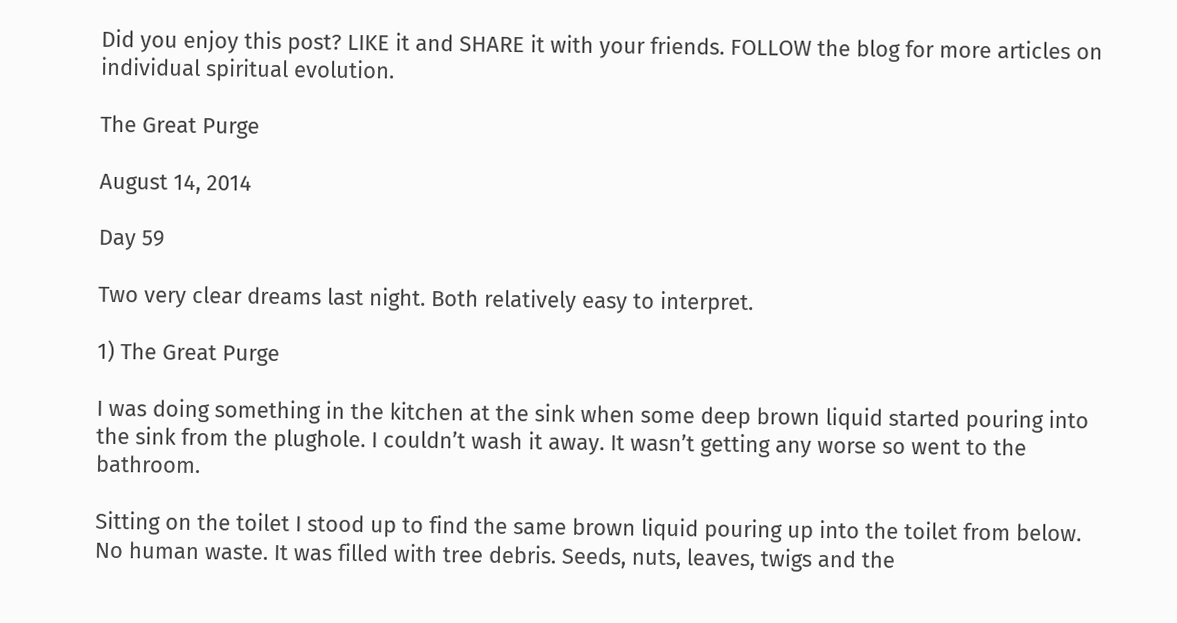Did you enjoy this post? LIKE it and SHARE it with your friends. FOLLOW the blog for more articles on individual spiritual evolution.

The Great Purge

August 14, 2014

Day 59

Two very clear dreams last night. Both relatively easy to interpret.

1) The Great Purge

I was doing something in the kitchen at the sink when some deep brown liquid started pouring into the sink from the plughole. I couldn’t wash it away. It wasn’t getting any worse so went to the bathroom.

Sitting on the toilet I stood up to find the same brown liquid pouring up into the toilet from below. No human waste. It was filled with tree debris. Seeds, nuts, leaves, twigs and the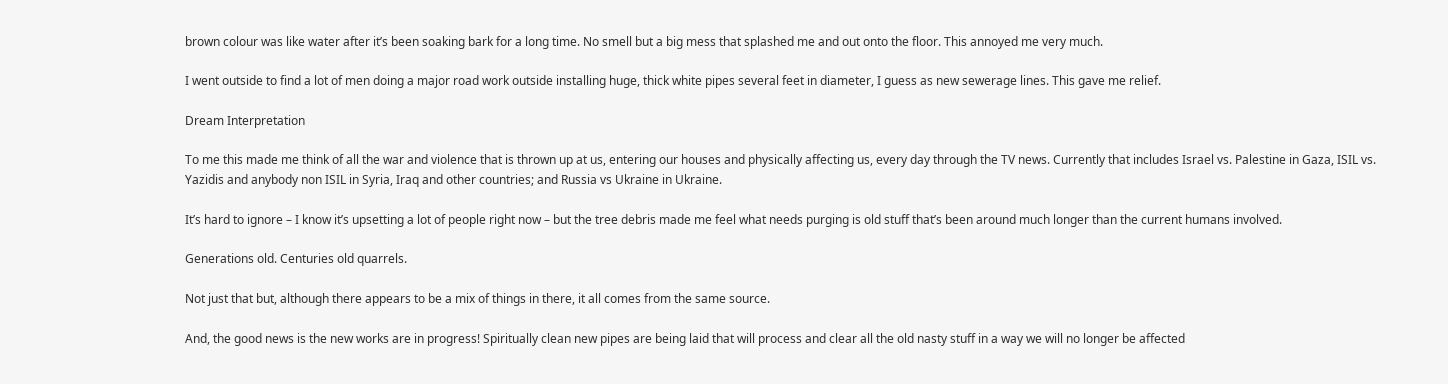brown colour was like water after it’s been soaking bark for a long time. No smell but a big mess that splashed me and out onto the floor. This annoyed me very much.

I went outside to find a lot of men doing a major road work outside installing huge, thick white pipes several feet in diameter, I guess as new sewerage lines. This gave me relief.

Dream Interpretation

To me this made me think of all the war and violence that is thrown up at us, entering our houses and physically affecting us, every day through the TV news. Currently that includes Israel vs. Palestine in Gaza, ISIL vs. Yazidis and anybody non ISIL in Syria, Iraq and other countries; and Russia vs Ukraine in Ukraine.

It’s hard to ignore – I know it’s upsetting a lot of people right now – but the tree debris made me feel what needs purging is old stuff that’s been around much longer than the current humans involved.

Generations old. Centuries old quarrels.

Not just that but, although there appears to be a mix of things in there, it all comes from the same source.

And, the good news is the new works are in progress! Spiritually clean new pipes are being laid that will process and clear all the old nasty stuff in a way we will no longer be affected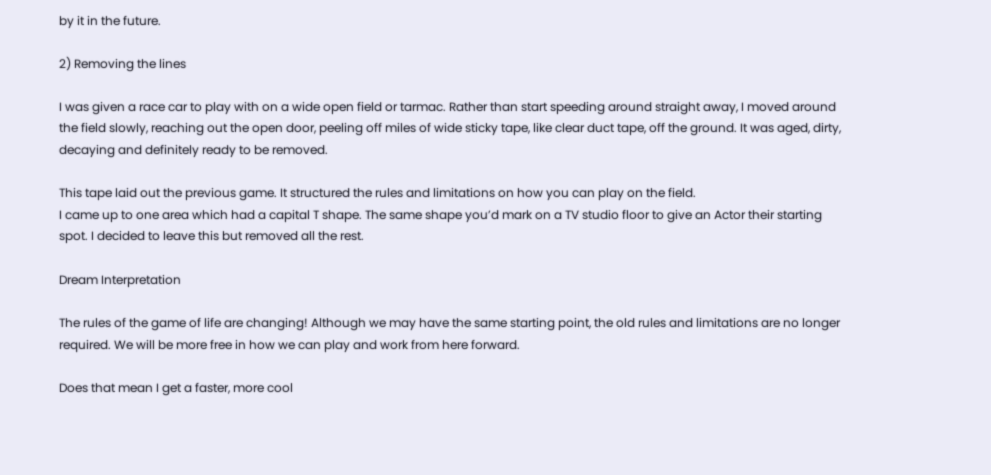by it in the future.

2) Removing the lines

I was given a race car to play with on a wide open field or tarmac. Rather than start speeding around straight away, I moved around the field slowly, reaching out the open door, peeling off miles of wide sticky tape, like clear duct tape, off the ground. It was aged, dirty, decaying and definitely ready to be removed.

This tape laid out the previous game. It structured the rules and limitations on how you can play on the field.
I came up to one area which had a capital T shape. The same shape you’d mark on a TV studio floor to give an Actor their starting spot. I decided to leave this but removed all the rest.

Dream Interpretation

The rules of the game of life are changing! Although we may have the same starting point, the old rules and limitations are no longer required. We will be more free in how we can play and work from here forward.

Does that mean I get a faster, more cool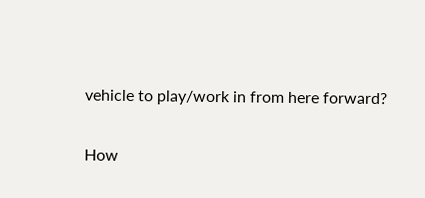vehicle to play/work in from here forward?

How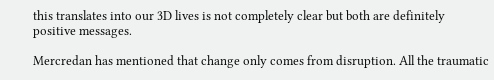this translates into our 3D lives is not completely clear but both are definitely positive messages.

Mercredan has mentioned that change only comes from disruption. All the traumatic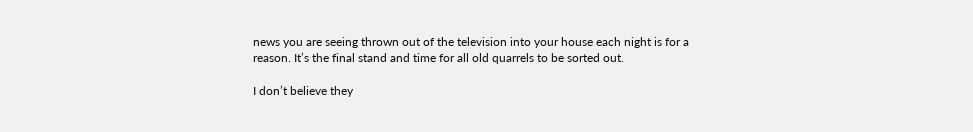news you are seeing thrown out of the television into your house each night is for a reason. It’s the final stand and time for all old quarrels to be sorted out.

I don’t believe they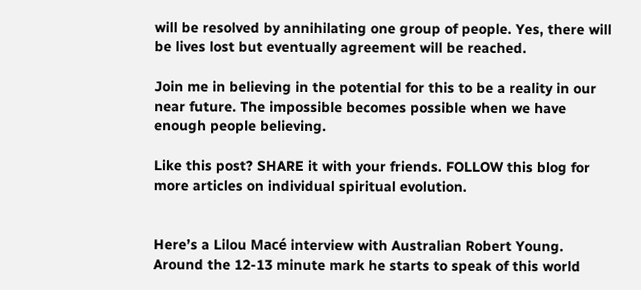will be resolved by annihilating one group of people. Yes, there will be lives lost but eventually agreement will be reached.

Join me in believing in the potential for this to be a reality in our near future. The impossible becomes possible when we have enough people believing.

Like this post? SHARE it with your friends. FOLLOW this blog for more articles on individual spiritual evolution.


Here’s a Lilou Macé interview with Australian Robert Young. Around the 12-13 minute mark he starts to speak of this world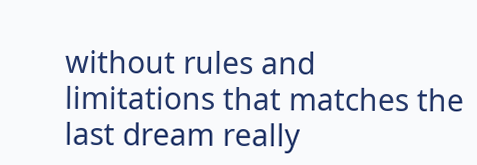without rules and limitations that matches the last dream really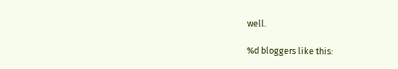well.

%d bloggers like this: